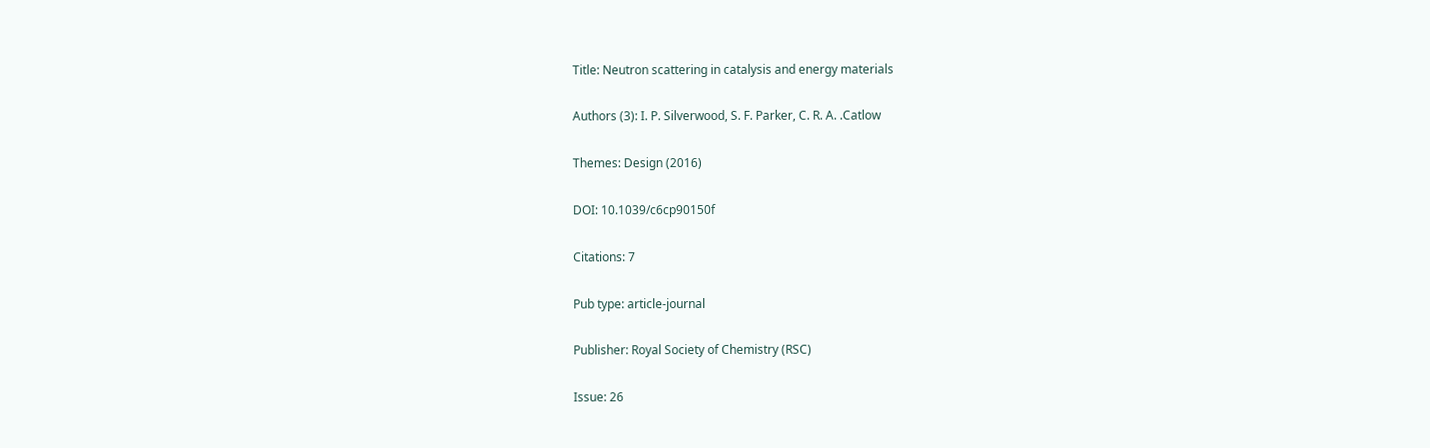Title: Neutron scattering in catalysis and energy materials

Authors (3): I. P. Silverwood, S. F. Parker, C. R. A. .Catlow

Themes: Design (2016)

DOI: 10.1039/c6cp90150f

Citations: 7

Pub type: article-journal

Publisher: Royal Society of Chemistry (RSC)

Issue: 26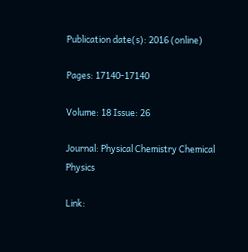Publication date(s): 2016 (online)

Pages: 17140-17140

Volume: 18 Issue: 26

Journal: Physical Chemistry Chemical Physics

Link: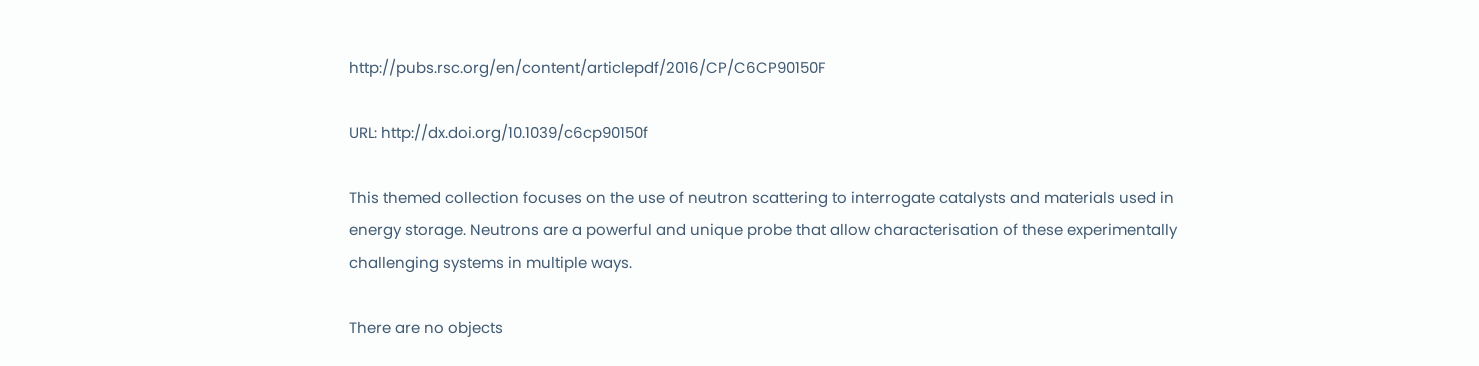http://pubs.rsc.org/en/content/articlepdf/2016/CP/C6CP90150F

URL: http://dx.doi.org/10.1039/c6cp90150f

This themed collection focuses on the use of neutron scattering to interrogate catalysts and materials used in energy storage. Neutrons are a powerful and unique probe that allow characterisation of these experimentally challenging systems in multiple ways.

There are no objects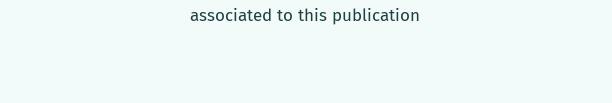associated to this publication